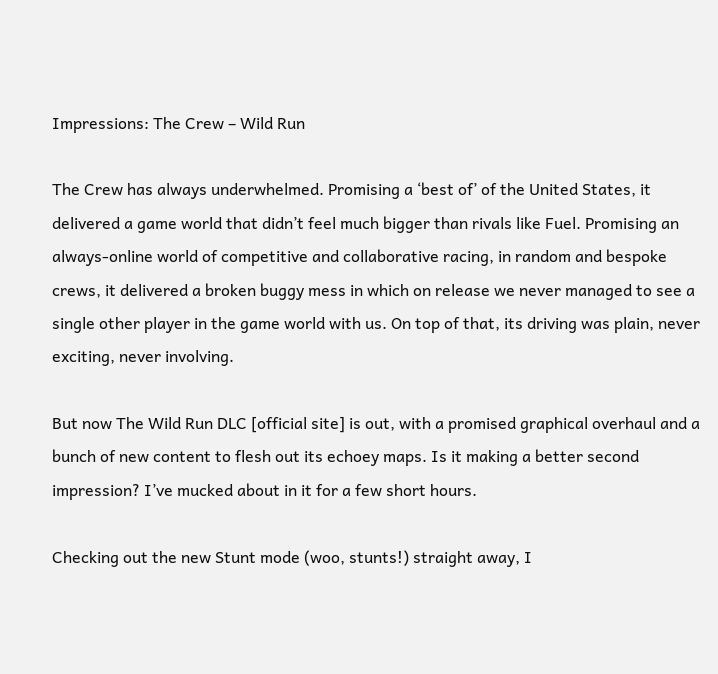Impressions: The Crew – Wild Run

The Crew has always underwhelmed. Promising a ‘best of’ of the United States, it delivered a game world that didn’t feel much bigger than rivals like Fuel. Promising an always-online world of competitive and collaborative racing, in random and bespoke crews, it delivered a broken buggy mess in which on release we never managed to see a single other player in the game world with us. On top of that, its driving was plain, never exciting, never involving.

But now The Wild Run DLC [official site] is out, with a promised graphical overhaul and a bunch of new content to flesh out its echoey maps. Is it making a better second impression? I’ve mucked about in it for a few short hours.

Checking out the new Stunt mode (woo, stunts!) straight away, I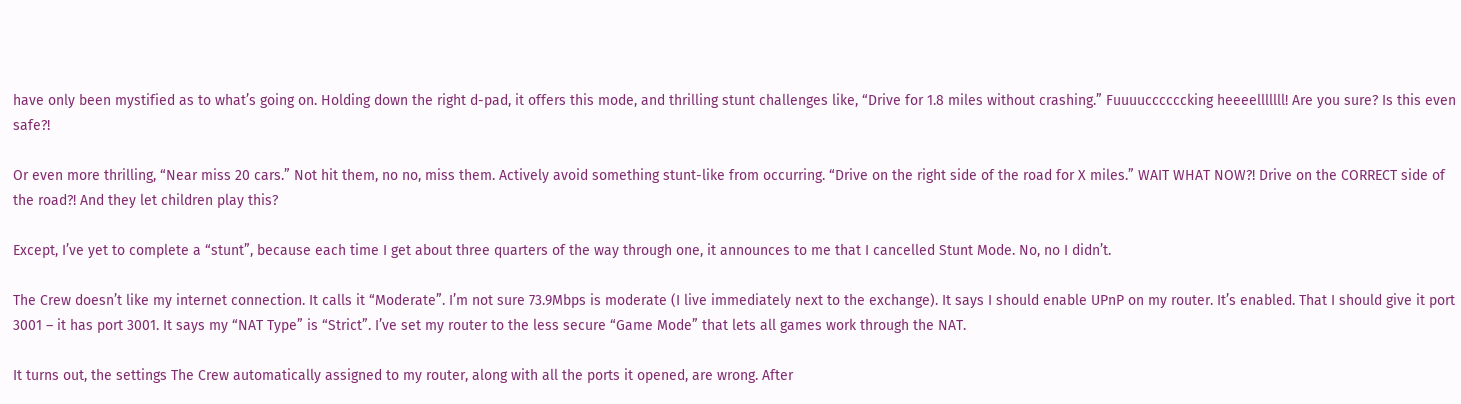have only been mystified as to what’s going on. Holding down the right d-pad, it offers this mode, and thrilling stunt challenges like, “Drive for 1.8 miles without crashing.” Fuuuuccccccking heeeelllllll! Are you sure? Is this even safe?!

Or even more thrilling, “Near miss 20 cars.” Not hit them, no no, miss them. Actively avoid something stunt-like from occurring. “Drive on the right side of the road for X miles.” WAIT WHAT NOW?! Drive on the CORRECT side of the road?! And they let children play this?

Except, I’ve yet to complete a “stunt”, because each time I get about three quarters of the way through one, it announces to me that I cancelled Stunt Mode. No, no I didn’t.

The Crew doesn’t like my internet connection. It calls it “Moderate”. I’m not sure 73.9Mbps is moderate (I live immediately next to the exchange). It says I should enable UPnP on my router. It’s enabled. That I should give it port 3001 – it has port 3001. It says my “NAT Type” is “Strict”. I’ve set my router to the less secure “Game Mode” that lets all games work through the NAT.

It turns out, the settings The Crew automatically assigned to my router, along with all the ports it opened, are wrong. After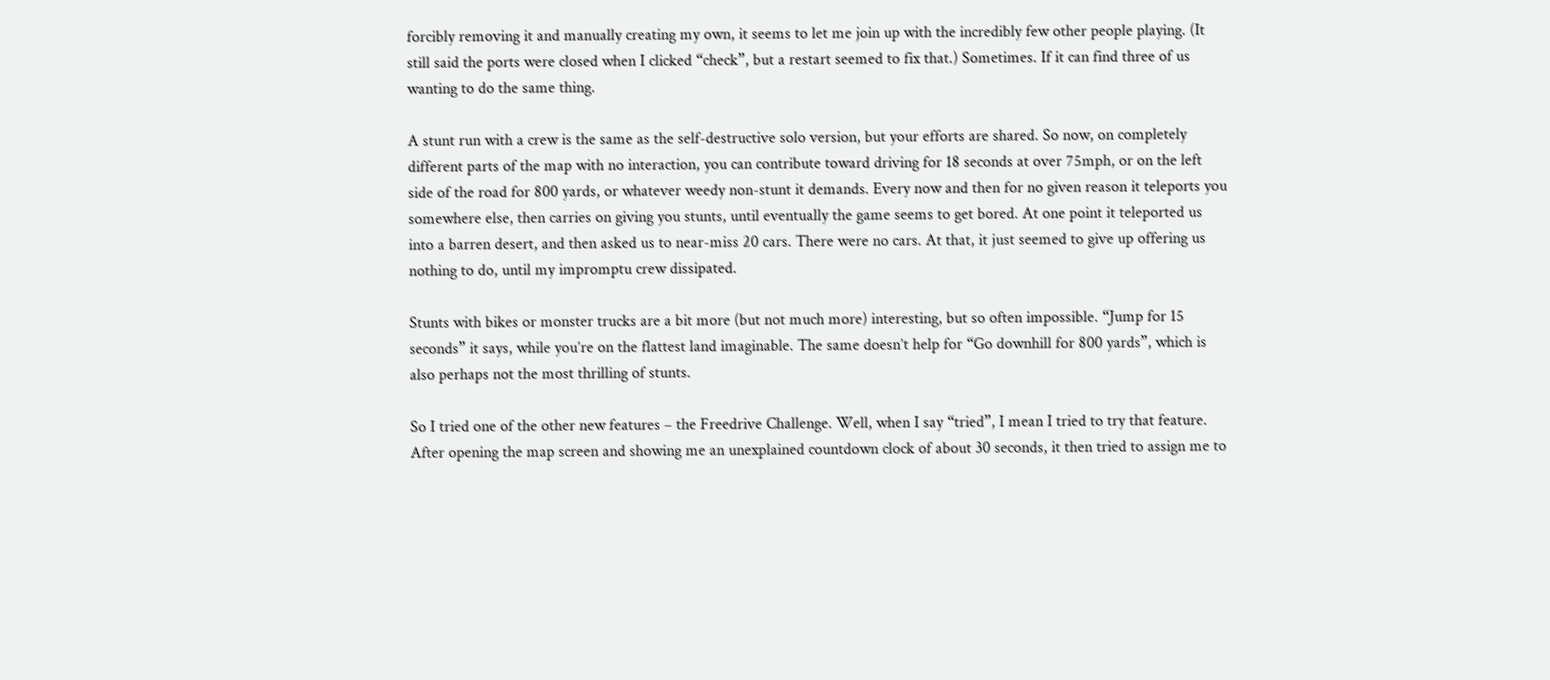forcibly removing it and manually creating my own, it seems to let me join up with the incredibly few other people playing. (It still said the ports were closed when I clicked “check”, but a restart seemed to fix that.) Sometimes. If it can find three of us wanting to do the same thing.

A stunt run with a crew is the same as the self-destructive solo version, but your efforts are shared. So now, on completely different parts of the map with no interaction, you can contribute toward driving for 18 seconds at over 75mph, or on the left side of the road for 800 yards, or whatever weedy non-stunt it demands. Every now and then for no given reason it teleports you somewhere else, then carries on giving you stunts, until eventually the game seems to get bored. At one point it teleported us into a barren desert, and then asked us to near-miss 20 cars. There were no cars. At that, it just seemed to give up offering us nothing to do, until my impromptu crew dissipated.

Stunts with bikes or monster trucks are a bit more (but not much more) interesting, but so often impossible. “Jump for 15 seconds” it says, while you’re on the flattest land imaginable. The same doesn’t help for “Go downhill for 800 yards”, which is also perhaps not the most thrilling of stunts.

So I tried one of the other new features – the Freedrive Challenge. Well, when I say “tried”, I mean I tried to try that feature. After opening the map screen and showing me an unexplained countdown clock of about 30 seconds, it then tried to assign me to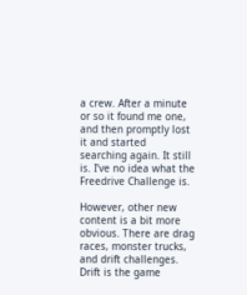a crew. After a minute or so it found me one, and then promptly lost it and started searching again. It still is. I’ve no idea what the Freedrive Challenge is.

However, other new content is a bit more obvious. There are drag races, monster trucks, and drift challenges. Drift is the game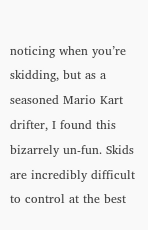noticing when you’re skidding, but as a seasoned Mario Kart drifter, I found this bizarrely un-fun. Skids are incredibly difficult to control at the best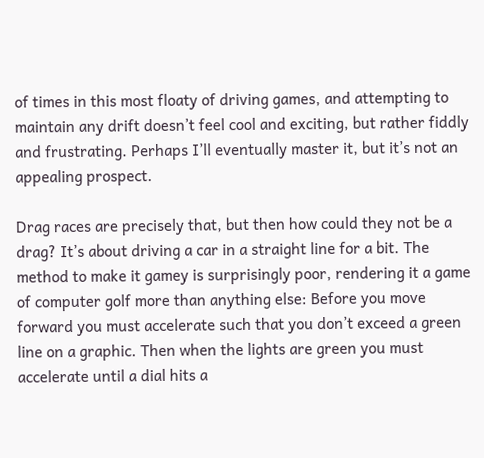of times in this most floaty of driving games, and attempting to maintain any drift doesn’t feel cool and exciting, but rather fiddly and frustrating. Perhaps I’ll eventually master it, but it’s not an appealing prospect.

Drag races are precisely that, but then how could they not be a drag? It’s about driving a car in a straight line for a bit. The method to make it gamey is surprisingly poor, rendering it a game of computer golf more than anything else: Before you move forward you must accelerate such that you don’t exceed a green line on a graphic. Then when the lights are green you must accelerate until a dial hits a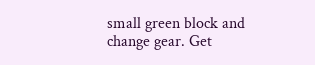small green block and change gear. Get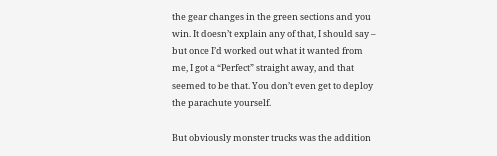the gear changes in the green sections and you win. It doesn’t explain any of that, I should say – but once I’d worked out what it wanted from me, I got a “Perfect” straight away, and that seemed to be that. You don’t even get to deploy the parachute yourself.

But obviously monster trucks was the addition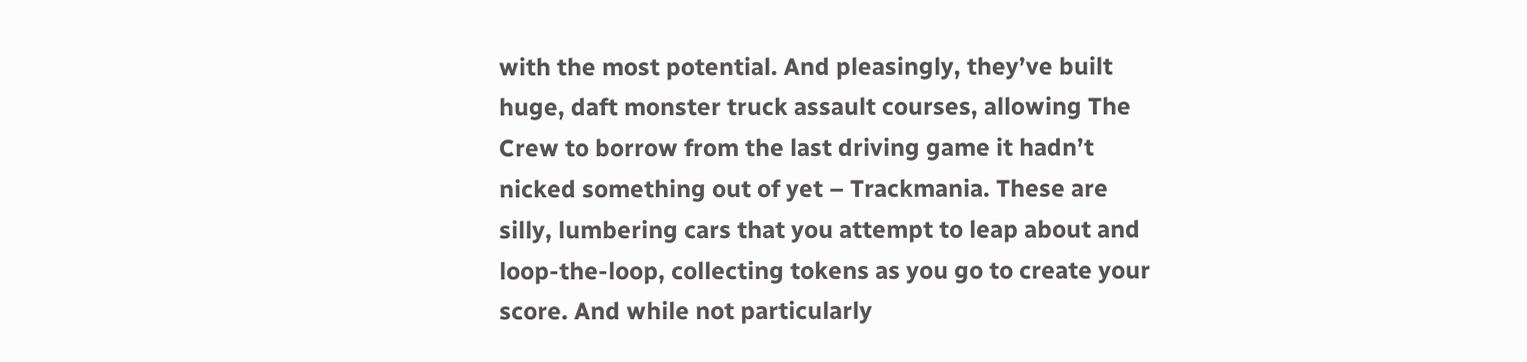with the most potential. And pleasingly, they’ve built huge, daft monster truck assault courses, allowing The Crew to borrow from the last driving game it hadn’t nicked something out of yet – Trackmania. These are silly, lumbering cars that you attempt to leap about and loop-the-loop, collecting tokens as you go to create your score. And while not particularly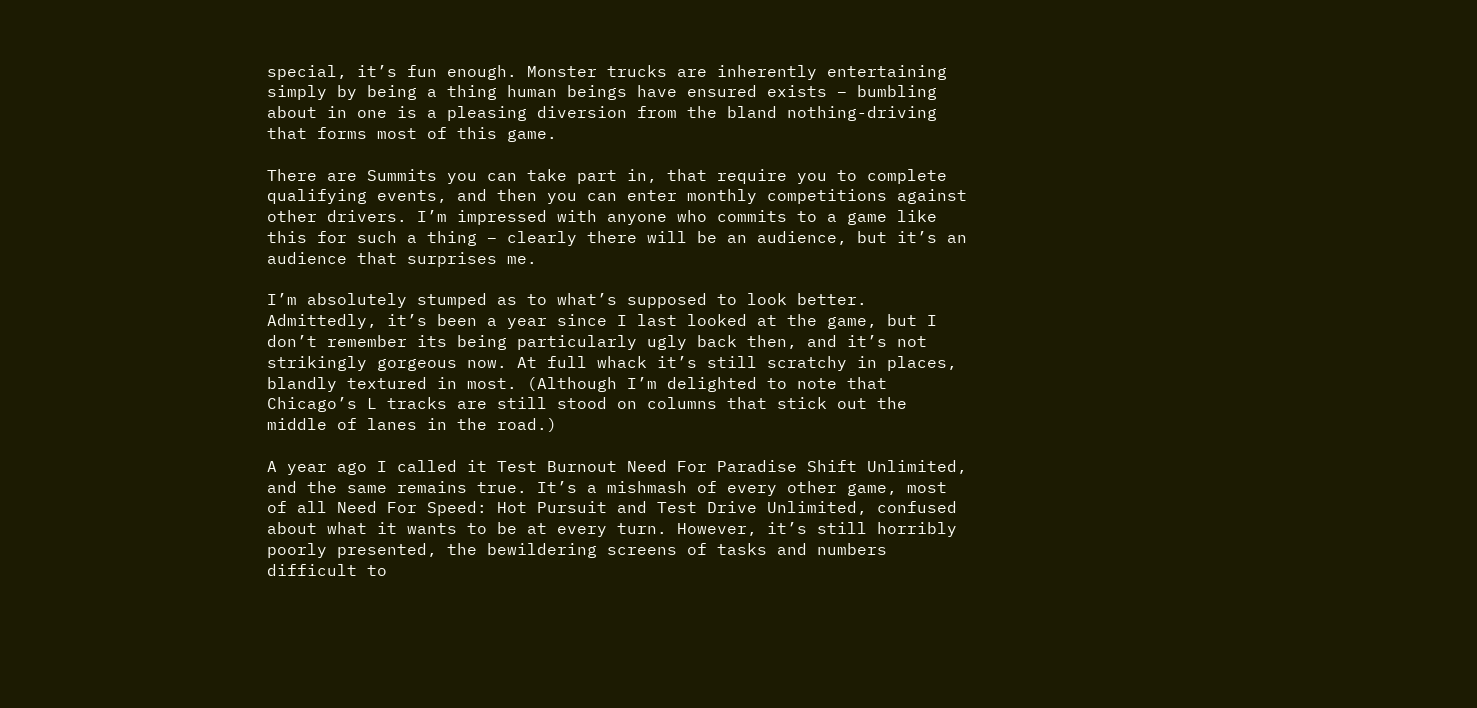special, it’s fun enough. Monster trucks are inherently entertaining simply by being a thing human beings have ensured exists – bumbling about in one is a pleasing diversion from the bland nothing-driving that forms most of this game.

There are Summits you can take part in, that require you to complete qualifying events, and then you can enter monthly competitions against other drivers. I’m impressed with anyone who commits to a game like this for such a thing – clearly there will be an audience, but it’s an audience that surprises me.

I’m absolutely stumped as to what’s supposed to look better. Admittedly, it’s been a year since I last looked at the game, but I don’t remember its being particularly ugly back then, and it’s not strikingly gorgeous now. At full whack it’s still scratchy in places, blandly textured in most. (Although I’m delighted to note that Chicago’s L tracks are still stood on columns that stick out the middle of lanes in the road.)

A year ago I called it Test Burnout Need For Paradise Shift Unlimited, and the same remains true. It’s a mishmash of every other game, most of all Need For Speed: Hot Pursuit and Test Drive Unlimited, confused about what it wants to be at every turn. However, it’s still horribly poorly presented, the bewildering screens of tasks and numbers difficult to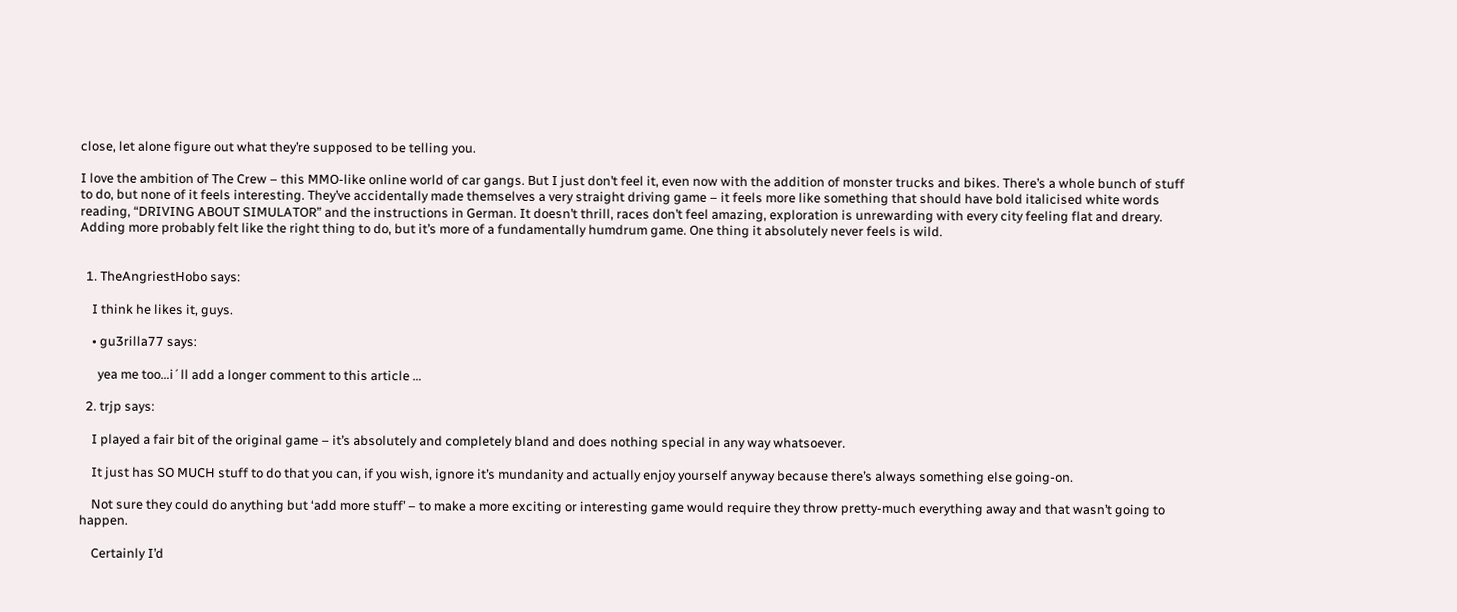close, let alone figure out what they’re supposed to be telling you.

I love the ambition of The Crew – this MMO-like online world of car gangs. But I just don’t feel it, even now with the addition of monster trucks and bikes. There’s a whole bunch of stuff to do, but none of it feels interesting. They’ve accidentally made themselves a very straight driving game – it feels more like something that should have bold italicised white words reading, “DRIVING ABOUT SIMULATOR” and the instructions in German. It doesn’t thrill, races don’t feel amazing, exploration is unrewarding with every city feeling flat and dreary. Adding more probably felt like the right thing to do, but it’s more of a fundamentally humdrum game. One thing it absolutely never feels is wild.


  1. TheAngriestHobo says:

    I think he likes it, guys.

    • gu3rilla77 says:

      yea me too…i´ll add a longer comment to this article …

  2. trjp says:

    I played a fair bit of the original game – it’s absolutely and completely bland and does nothing special in any way whatsoever.

    It just has SO MUCH stuff to do that you can, if you wish, ignore it’s mundanity and actually enjoy yourself anyway because there’s always something else going-on.

    Not sure they could do anything but ‘add more stuff’ – to make a more exciting or interesting game would require they throw pretty-much everything away and that wasn’t going to happen.

    Certainly I’d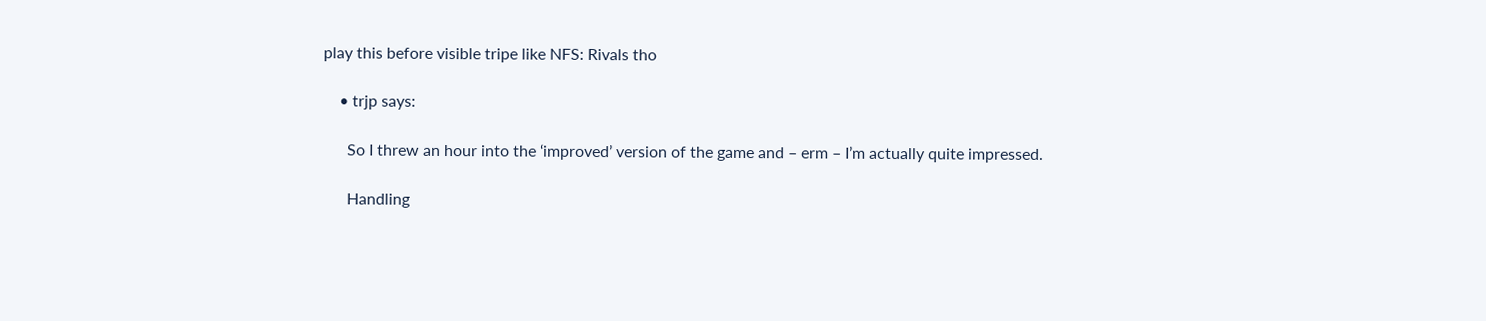play this before visible tripe like NFS: Rivals tho

    • trjp says:

      So I threw an hour into the ‘improved’ version of the game and – erm – I’m actually quite impressed.

      Handling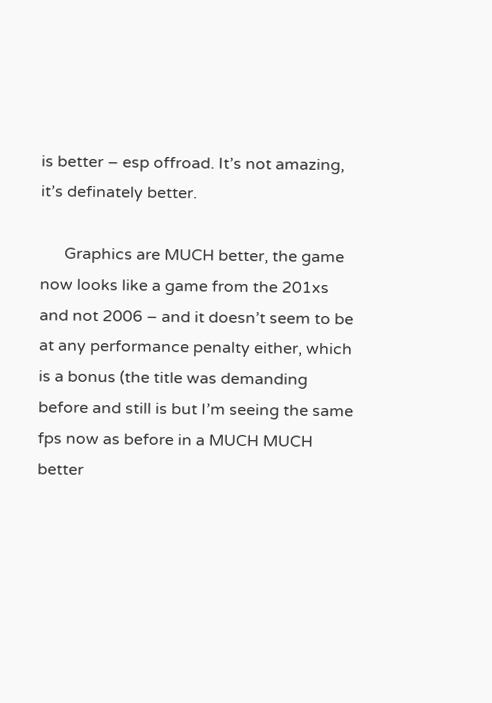is better – esp offroad. It’s not amazing, it’s definately better.

      Graphics are MUCH better, the game now looks like a game from the 201xs and not 2006 – and it doesn’t seem to be at any performance penalty either, which is a bonus (the title was demanding before and still is but I’m seeing the same fps now as before in a MUCH MUCH better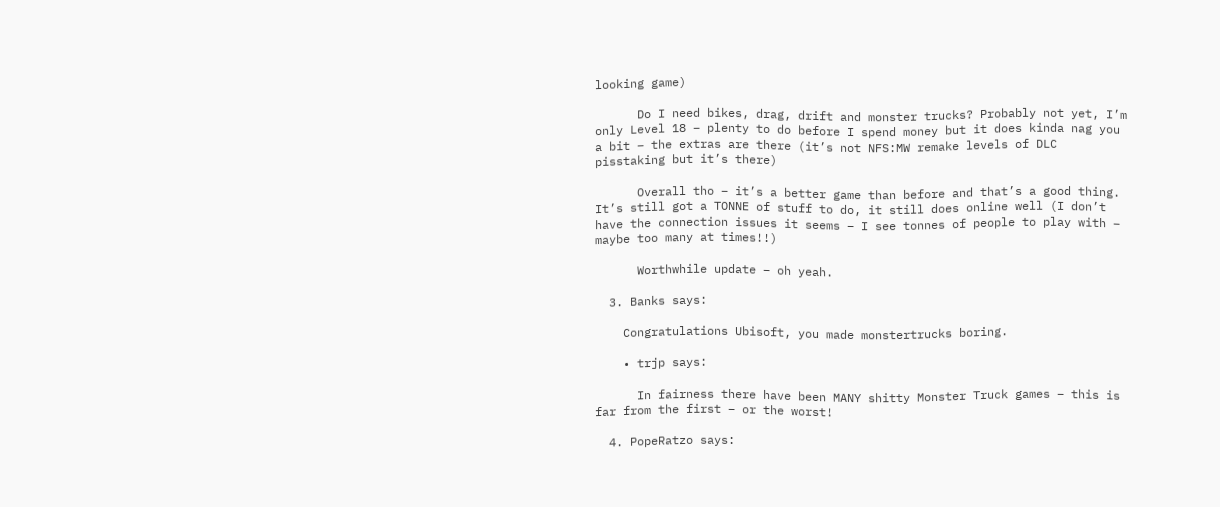looking game)

      Do I need bikes, drag, drift and monster trucks? Probably not yet, I’m only Level 18 – plenty to do before I spend money but it does kinda nag you a bit – the extras are there (it’s not NFS:MW remake levels of DLC pisstaking but it’s there)

      Overall tho – it’s a better game than before and that’s a good thing. It’s still got a TONNE of stuff to do, it still does online well (I don’t have the connection issues it seems – I see tonnes of people to play with – maybe too many at times!!)

      Worthwhile update – oh yeah.

  3. Banks says:

    Congratulations Ubisoft, you made monstertrucks boring.

    • trjp says:

      In fairness there have been MANY shitty Monster Truck games – this is far from the first – or the worst!

  4. PopeRatzo says: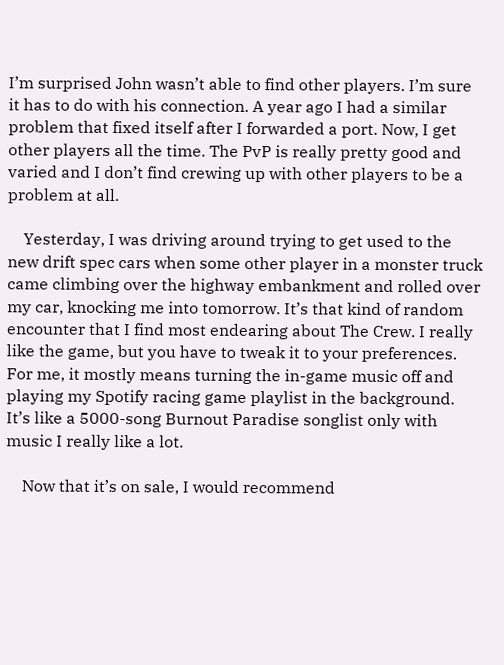I’m surprised John wasn’t able to find other players. I’m sure it has to do with his connection. A year ago I had a similar problem that fixed itself after I forwarded a port. Now, I get other players all the time. The PvP is really pretty good and varied and I don’t find crewing up with other players to be a problem at all.

    Yesterday, I was driving around trying to get used to the new drift spec cars when some other player in a monster truck came climbing over the highway embankment and rolled over my car, knocking me into tomorrow. It’s that kind of random encounter that I find most endearing about The Crew. I really like the game, but you have to tweak it to your preferences. For me, it mostly means turning the in-game music off and playing my Spotify racing game playlist in the background. It’s like a 5000-song Burnout Paradise songlist only with music I really like a lot.

    Now that it’s on sale, I would recommend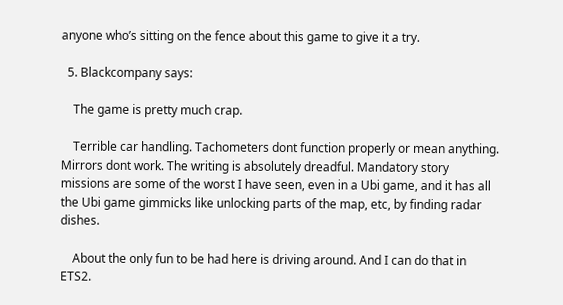anyone who’s sitting on the fence about this game to give it a try.

  5. Blackcompany says:

    The game is pretty much crap.

    Terrible car handling. Tachometers dont function properly or mean anything. Mirrors dont work. The writing is absolutely dreadful. Mandatory story missions are some of the worst I have seen, even in a Ubi game, and it has all the Ubi game gimmicks like unlocking parts of the map, etc, by finding radar dishes.

    About the only fun to be had here is driving around. And I can do that in ETS2.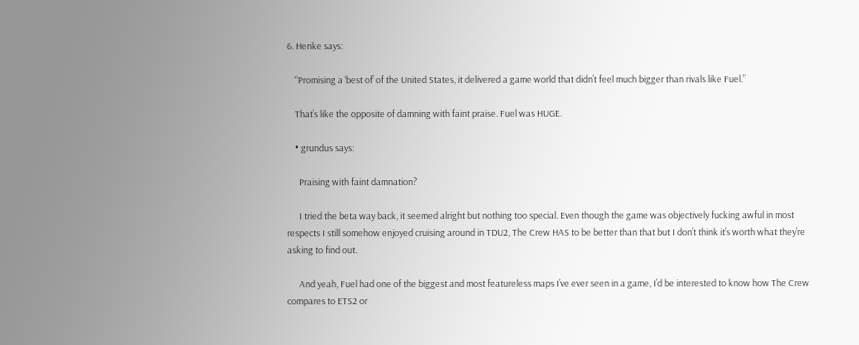6. Henke says:

    “Promising a ‘best of’ of the United States, it delivered a game world that didn’t feel much bigger than rivals like Fuel.”

    That’s like the opposite of damning with faint praise. Fuel was HUGE.

    • grundus says:

      Praising with faint damnation?

      I tried the beta way back, it seemed alright but nothing too special. Even though the game was objectively fucking awful in most respects I still somehow enjoyed cruising around in TDU2, The Crew HAS to be better than that but I don’t think it’s worth what they’re asking to find out.

      And yeah, Fuel had one of the biggest and most featureless maps I’ve ever seen in a game, I’d be interested to know how The Crew compares to ETS2 or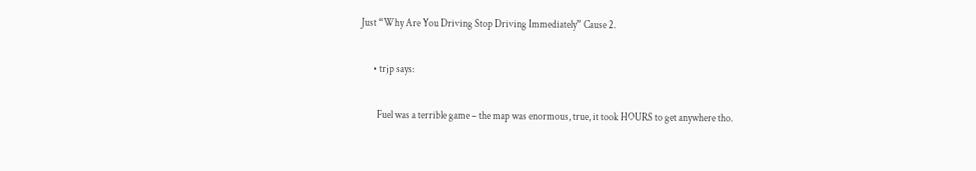Just “Why Are You Driving Stop Driving Immediately” Cause 2.

      • trjp says:

        Fuel was a terrible game – the map was enormous, true, it took HOURS to get anywhere tho.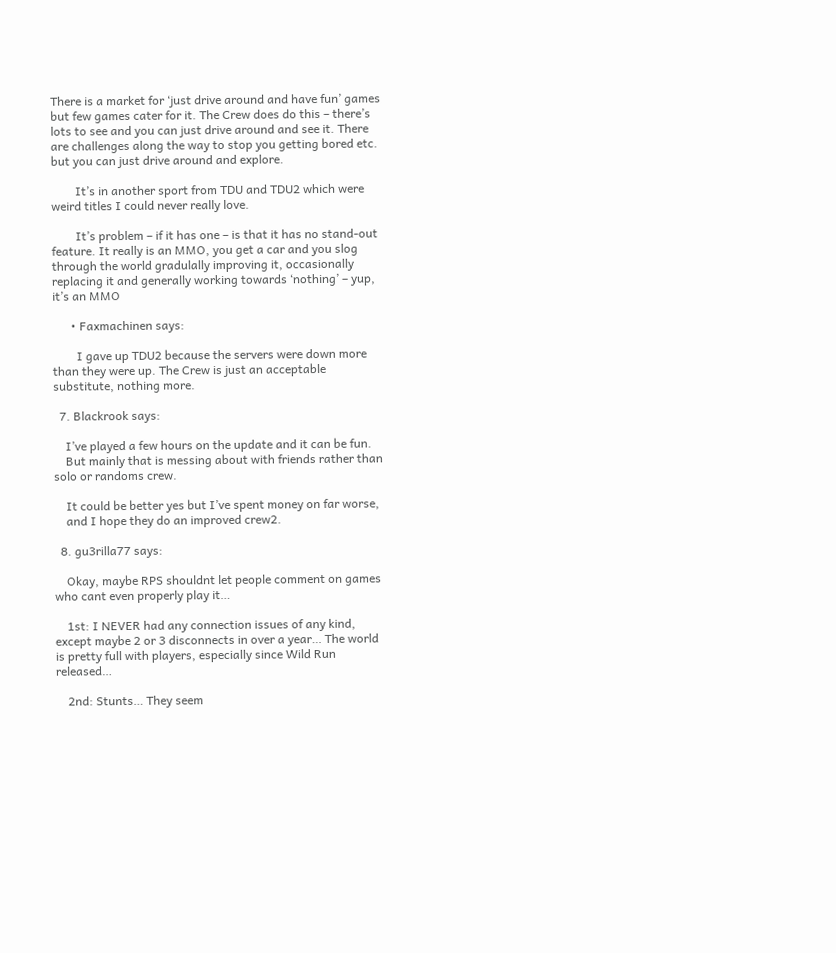There is a market for ‘just drive around and have fun’ games but few games cater for it. The Crew does do this – there’s lots to see and you can just drive around and see it. There are challenges along the way to stop you getting bored etc. but you can just drive around and explore.

        It’s in another sport from TDU and TDU2 which were weird titles I could never really love.

        It’s problem – if it has one – is that it has no stand-out feature. It really is an MMO, you get a car and you slog through the world gradulally improving it, occasionally replacing it and generally working towards ‘nothing’ – yup, it’s an MMO

      • Faxmachinen says:

        I gave up TDU2 because the servers were down more than they were up. The Crew is just an acceptable substitute, nothing more.

  7. Blackrook says:

    I’ve played a few hours on the update and it can be fun.
    But mainly that is messing about with friends rather than solo or randoms crew.

    It could be better yes but I’ve spent money on far worse,
    and I hope they do an improved crew2.

  8. gu3rilla77 says:

    Okay, maybe RPS shouldnt let people comment on games who cant even properly play it…

    1st: I NEVER had any connection issues of any kind, except maybe 2 or 3 disconnects in over a year… The world is pretty full with players, especially since Wild Run released…

    2nd: Stunts… They seem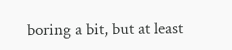boring a bit, but at least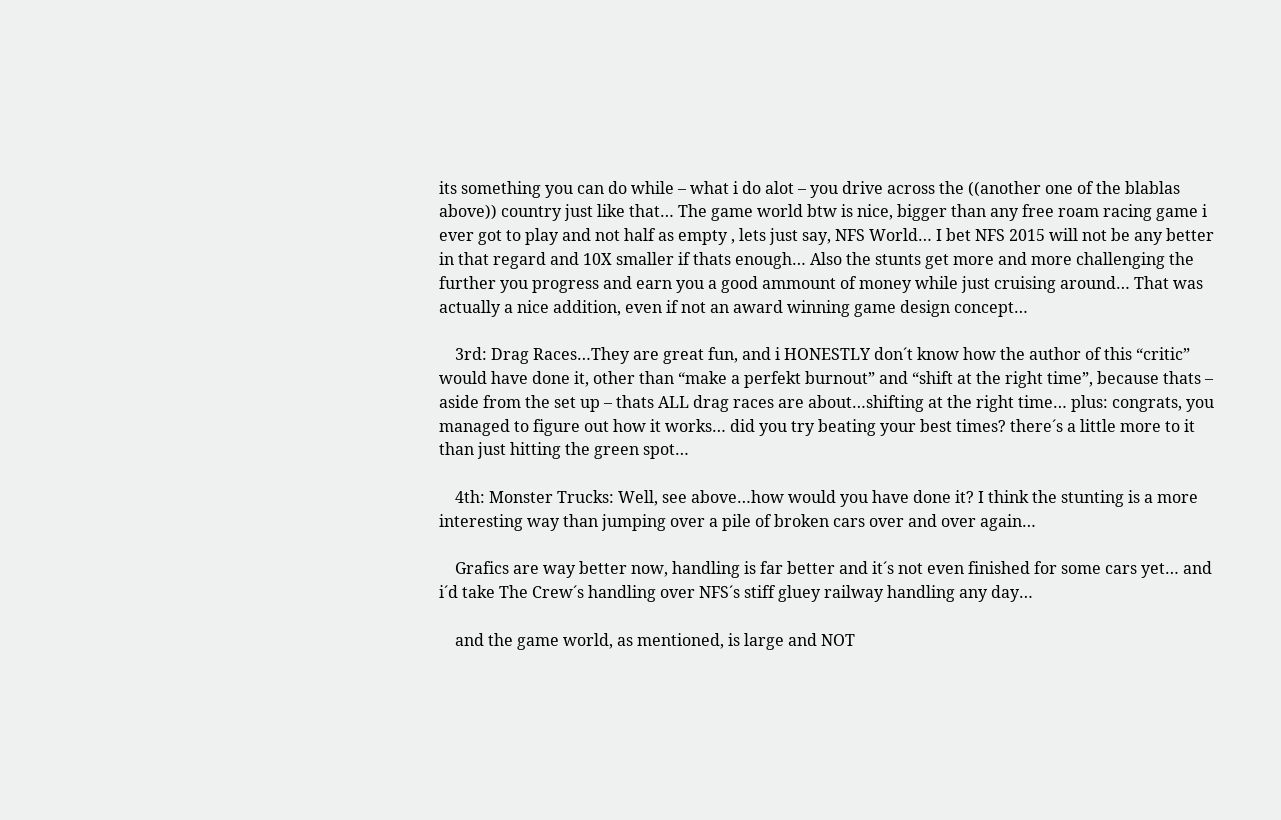its something you can do while – what i do alot – you drive across the ((another one of the blablas above)) country just like that… The game world btw is nice, bigger than any free roam racing game i ever got to play and not half as empty , lets just say, NFS World… I bet NFS 2015 will not be any better in that regard and 10X smaller if thats enough… Also the stunts get more and more challenging the further you progress and earn you a good ammount of money while just cruising around… That was actually a nice addition, even if not an award winning game design concept…

    3rd: Drag Races…They are great fun, and i HONESTLY don´t know how the author of this “critic” would have done it, other than “make a perfekt burnout” and “shift at the right time”, because thats – aside from the set up – thats ALL drag races are about…shifting at the right time… plus: congrats, you managed to figure out how it works… did you try beating your best times? there´s a little more to it than just hitting the green spot…

    4th: Monster Trucks: Well, see above…how would you have done it? I think the stunting is a more interesting way than jumping over a pile of broken cars over and over again…

    Grafics are way better now, handling is far better and it´s not even finished for some cars yet… and i´d take The Crew´s handling over NFS´s stiff gluey railway handling any day…

    and the game world, as mentioned, is large and NOT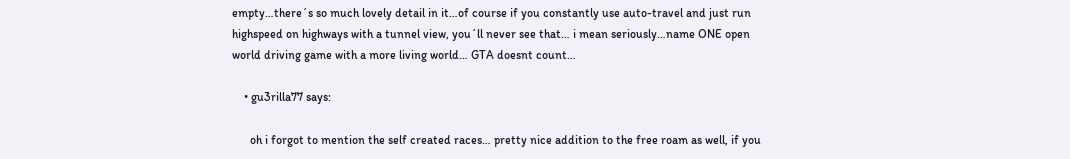empty…there´s so much lovely detail in it…of course if you constantly use auto-travel and just run highspeed on highways with a tunnel view, you´ll never see that… i mean seriously…name ONE open world driving game with a more living world… GTA doesnt count…

    • gu3rilla77 says:

      oh i forgot to mention the self created races… pretty nice addition to the free roam as well, if you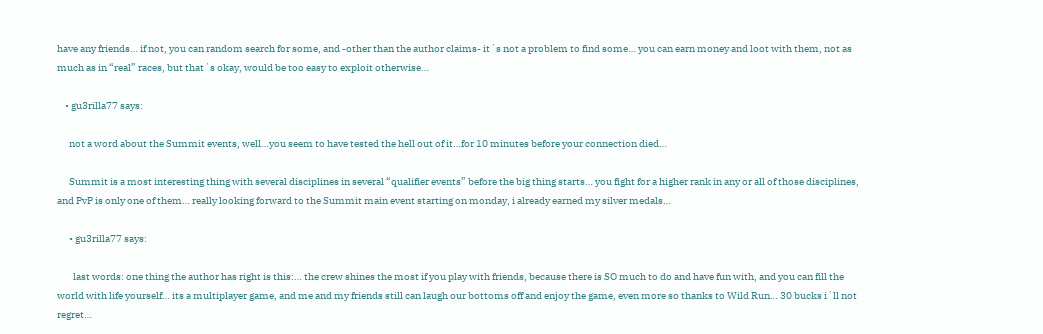have any friends… if not, you can random search for some, and -other than the author claims- it´s not a problem to find some… you can earn money and loot with them, not as much as in “real” races, but that´s okay, would be too easy to exploit otherwise…

    • gu3rilla77 says:

      not a word about the Summit events, well…you seem to have tested the hell out of it…for 10 minutes before your connection died…

      Summit is a most interesting thing with several disciplines in several “qualifier events” before the big thing starts… you fight for a higher rank in any or all of those disciplines, and PvP is only one of them… really looking forward to the Summit main event starting on monday, i already earned my silver medals…

      • gu3rilla77 says:

        last words: one thing the author has right is this:… the crew shines the most if you play with friends, because there is SO much to do and have fun with, and you can fill the world with life yourself… its a multiplayer game, and me and my friends still can laugh our bottoms off and enjoy the game, even more so thanks to Wild Run… 30 bucks i´ll not regret…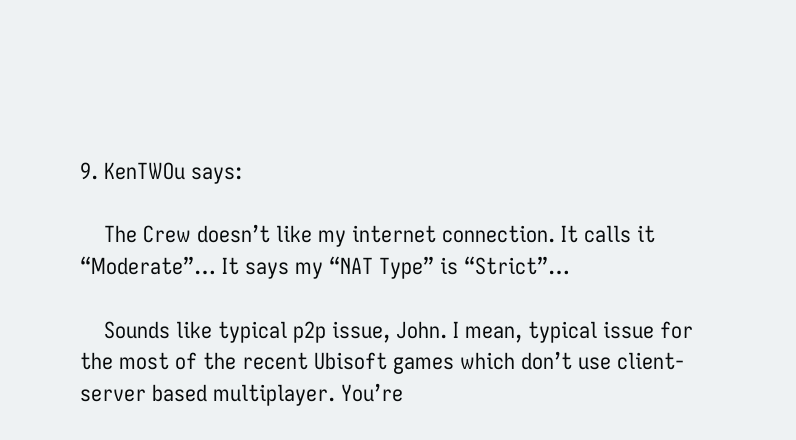9. KenTWOu says:

    The Crew doesn’t like my internet connection. It calls it “Moderate”… It says my “NAT Type” is “Strict”…

    Sounds like typical p2p issue, John. I mean, typical issue for the most of the recent Ubisoft games which don’t use client-server based multiplayer. You’re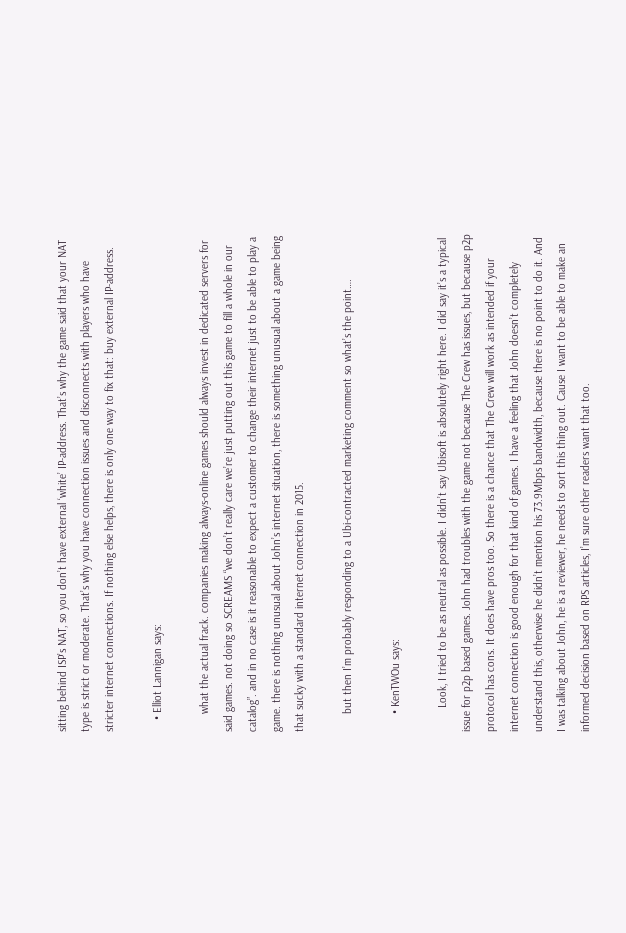sitting behind ISP’s NAT, so you don’t have external ‘white’ IP-address. That’s why the game said that your NAT type is strict or moderate. That’s why you have connection issues and disconnects with players who have stricter internet connections. If nothing else helps, there is only one way to fix that: buy external IP-address.

    • Elliot Lannigan says:

      what the actual frack. companies making always-online games should always invest in dedicated servers for said games. not doing so SCREAMS “we don’t really care we’re just putting out this game to fill a whole in our catalog”. and in no case is it reasonable to expect a customer to change their internet just to be able to play a game. there is nothing unusual about John’s internet situation, there is something unusual about a game being that sucky with a standard internet connection in 2015.

      but then I’m probably responding to a Ubi-contracted marketing comment so what’s the point….

      • KenTWOu says:

        Look, I tried to be as neutral as possible. I didn’t say Ubisoft is absolutely right here. I did say it’s a typical issue for p2p based games. John had troubles with the game not because The Crew has issues, but because p2p protocol has cons. It does have pros too. So there is a chance that The Crew will work as intended if your internet connection is good enough for that kind of games. I have a feeling that John doesn’t completely understand this, otherwise he didn’t mention his 73.9Mbps bandwidth, because there is no point to do it. And I was talking about John, he is a reviewer, he needs to sort this thing out. Cause I want to be able to make an informed decision based on RPS articles, I’m sure other readers want that too.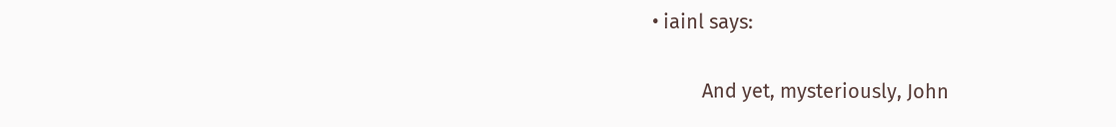• iainl says:

          And yet, mysteriously, John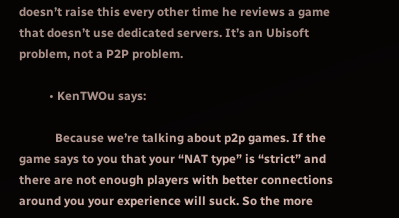doesn’t raise this every other time he reviews a game that doesn’t use dedicated servers. It’s an Ubisoft problem, not a P2P problem.

          • KenTWOu says:

            Because we’re talking about p2p games. If the game says to you that your “NAT type” is “strict” and there are not enough players with better connections around you your experience will suck. So the more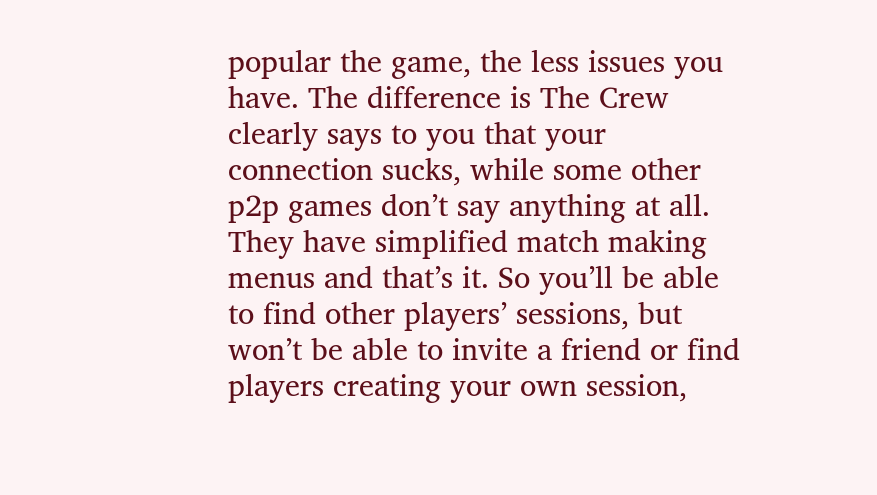popular the game, the less issues you have. The difference is The Crew clearly says to you that your connection sucks, while some other p2p games don’t say anything at all. They have simplified match making menus and that’s it. So you’ll be able to find other players’ sessions, but won’t be able to invite a friend or find players creating your own session,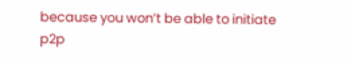because you won’t be able to initiate p2p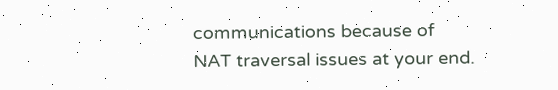communications because of NAT traversal issues at your end.